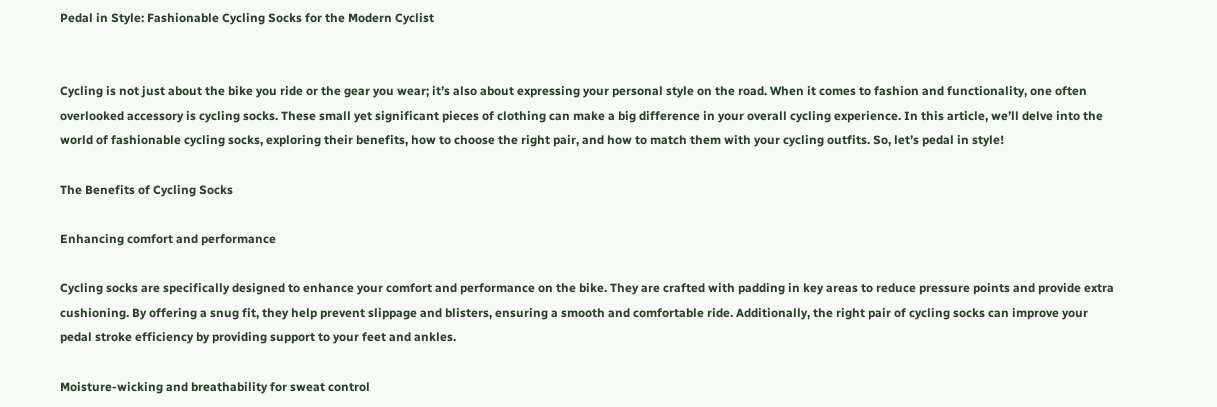Pedal in Style: Fashionable Cycling Socks for the Modern Cyclist


Cycling is not just about the bike you ride or the gear you wear; it’s also about expressing your personal style on the road. When it comes to fashion and functionality, one often overlooked accessory is cycling socks. These small yet significant pieces of clothing can make a big difference in your overall cycling experience. In this article, we’ll delve into the world of fashionable cycling socks, exploring their benefits, how to choose the right pair, and how to match them with your cycling outfits. So, let’s pedal in style!

The Benefits of Cycling Socks

Enhancing comfort and performance

Cycling socks are specifically designed to enhance your comfort and performance on the bike. They are crafted with padding in key areas to reduce pressure points and provide extra cushioning. By offering a snug fit, they help prevent slippage and blisters, ensuring a smooth and comfortable ride. Additionally, the right pair of cycling socks can improve your pedal stroke efficiency by providing support to your feet and ankles.

Moisture-wicking and breathability for sweat control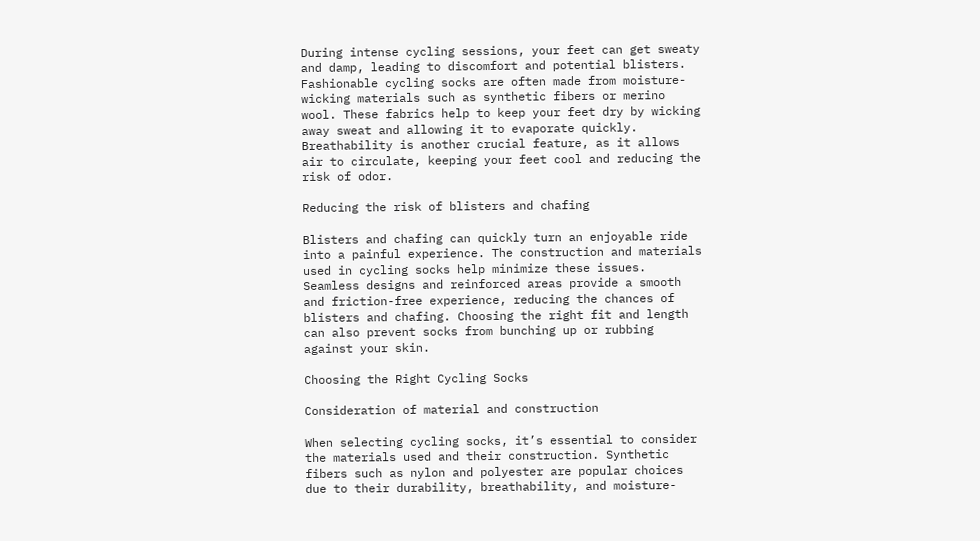During intense cycling sessions, your feet can get sweaty and damp, leading to discomfort and potential blisters. Fashionable cycling socks are often made from moisture-wicking materials such as synthetic fibers or merino wool. These fabrics help to keep your feet dry by wicking away sweat and allowing it to evaporate quickly. Breathability is another crucial feature, as it allows air to circulate, keeping your feet cool and reducing the risk of odor.

Reducing the risk of blisters and chafing

Blisters and chafing can quickly turn an enjoyable ride into a painful experience. The construction and materials used in cycling socks help minimize these issues. Seamless designs and reinforced areas provide a smooth and friction-free experience, reducing the chances of blisters and chafing. Choosing the right fit and length can also prevent socks from bunching up or rubbing against your skin.

Choosing the Right Cycling Socks

Consideration of material and construction

When selecting cycling socks, it’s essential to consider the materials used and their construction. Synthetic fibers such as nylon and polyester are popular choices due to their durability, breathability, and moisture-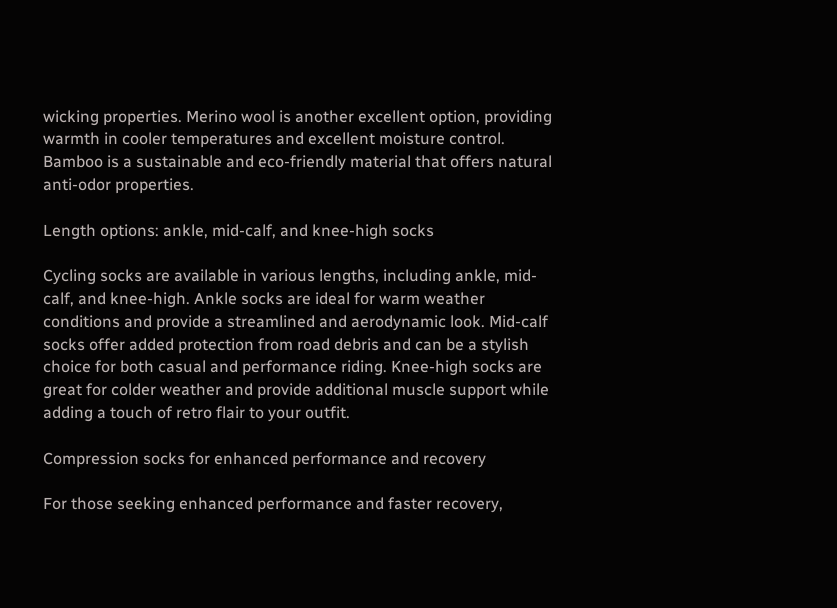wicking properties. Merino wool is another excellent option, providing warmth in cooler temperatures and excellent moisture control. Bamboo is a sustainable and eco-friendly material that offers natural anti-odor properties.

Length options: ankle, mid-calf, and knee-high socks

Cycling socks are available in various lengths, including ankle, mid-calf, and knee-high. Ankle socks are ideal for warm weather conditions and provide a streamlined and aerodynamic look. Mid-calf socks offer added protection from road debris and can be a stylish choice for both casual and performance riding. Knee-high socks are great for colder weather and provide additional muscle support while adding a touch of retro flair to your outfit.

Compression socks for enhanced performance and recovery

For those seeking enhanced performance and faster recovery,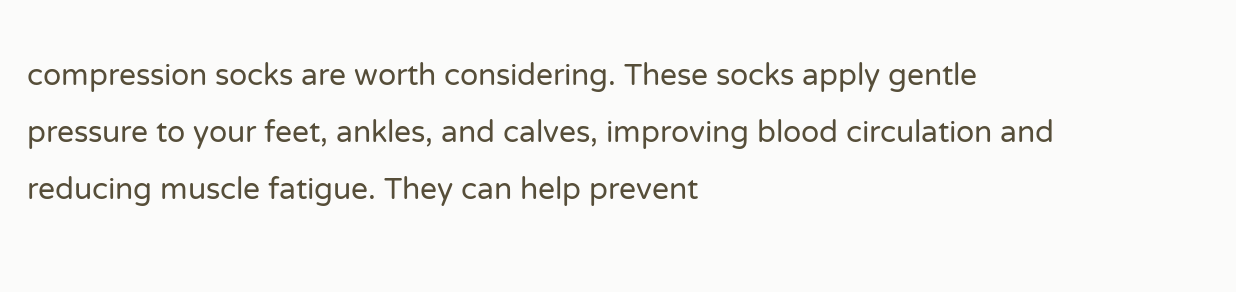compression socks are worth considering. These socks apply gentle pressure to your feet, ankles, and calves, improving blood circulation and reducing muscle fatigue. They can help prevent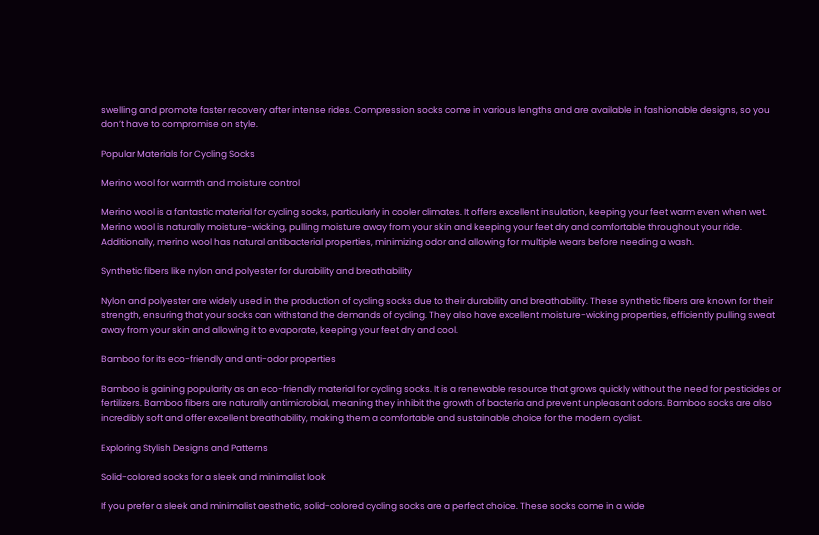swelling and promote faster recovery after intense rides. Compression socks come in various lengths and are available in fashionable designs, so you don’t have to compromise on style.

Popular Materials for Cycling Socks

Merino wool for warmth and moisture control

Merino wool is a fantastic material for cycling socks, particularly in cooler climates. It offers excellent insulation, keeping your feet warm even when wet. Merino wool is naturally moisture-wicking, pulling moisture away from your skin and keeping your feet dry and comfortable throughout your ride. Additionally, merino wool has natural antibacterial properties, minimizing odor and allowing for multiple wears before needing a wash.

Synthetic fibers like nylon and polyester for durability and breathability

Nylon and polyester are widely used in the production of cycling socks due to their durability and breathability. These synthetic fibers are known for their strength, ensuring that your socks can withstand the demands of cycling. They also have excellent moisture-wicking properties, efficiently pulling sweat away from your skin and allowing it to evaporate, keeping your feet dry and cool.

Bamboo for its eco-friendly and anti-odor properties

Bamboo is gaining popularity as an eco-friendly material for cycling socks. It is a renewable resource that grows quickly without the need for pesticides or fertilizers. Bamboo fibers are naturally antimicrobial, meaning they inhibit the growth of bacteria and prevent unpleasant odors. Bamboo socks are also incredibly soft and offer excellent breathability, making them a comfortable and sustainable choice for the modern cyclist.

Exploring Stylish Designs and Patterns

Solid-colored socks for a sleek and minimalist look

If you prefer a sleek and minimalist aesthetic, solid-colored cycling socks are a perfect choice. These socks come in a wide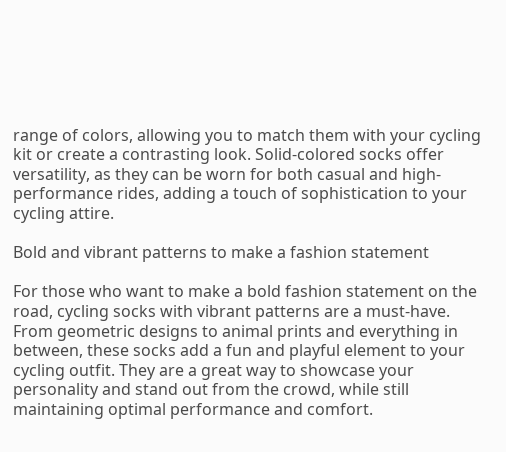range of colors, allowing you to match them with your cycling kit or create a contrasting look. Solid-colored socks offer versatility, as they can be worn for both casual and high-performance rides, adding a touch of sophistication to your cycling attire.

Bold and vibrant patterns to make a fashion statement

For those who want to make a bold fashion statement on the road, cycling socks with vibrant patterns are a must-have. From geometric designs to animal prints and everything in between, these socks add a fun and playful element to your cycling outfit. They are a great way to showcase your personality and stand out from the crowd, while still maintaining optimal performance and comfort.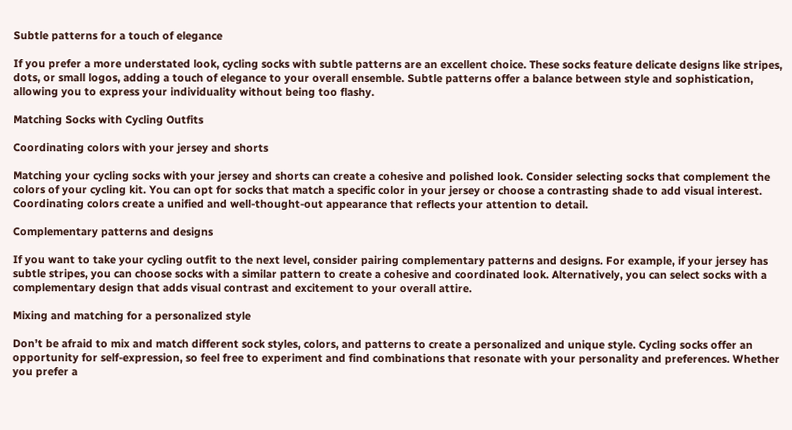Subtle patterns for a touch of elegance

If you prefer a more understated look, cycling socks with subtle patterns are an excellent choice. These socks feature delicate designs like stripes, dots, or small logos, adding a touch of elegance to your overall ensemble. Subtle patterns offer a balance between style and sophistication, allowing you to express your individuality without being too flashy.

Matching Socks with Cycling Outfits

Coordinating colors with your jersey and shorts

Matching your cycling socks with your jersey and shorts can create a cohesive and polished look. Consider selecting socks that complement the colors of your cycling kit. You can opt for socks that match a specific color in your jersey or choose a contrasting shade to add visual interest. Coordinating colors create a unified and well-thought-out appearance that reflects your attention to detail.

Complementary patterns and designs

If you want to take your cycling outfit to the next level, consider pairing complementary patterns and designs. For example, if your jersey has subtle stripes, you can choose socks with a similar pattern to create a cohesive and coordinated look. Alternatively, you can select socks with a complementary design that adds visual contrast and excitement to your overall attire.

Mixing and matching for a personalized style

Don’t be afraid to mix and match different sock styles, colors, and patterns to create a personalized and unique style. Cycling socks offer an opportunity for self-expression, so feel free to experiment and find combinations that resonate with your personality and preferences. Whether you prefer a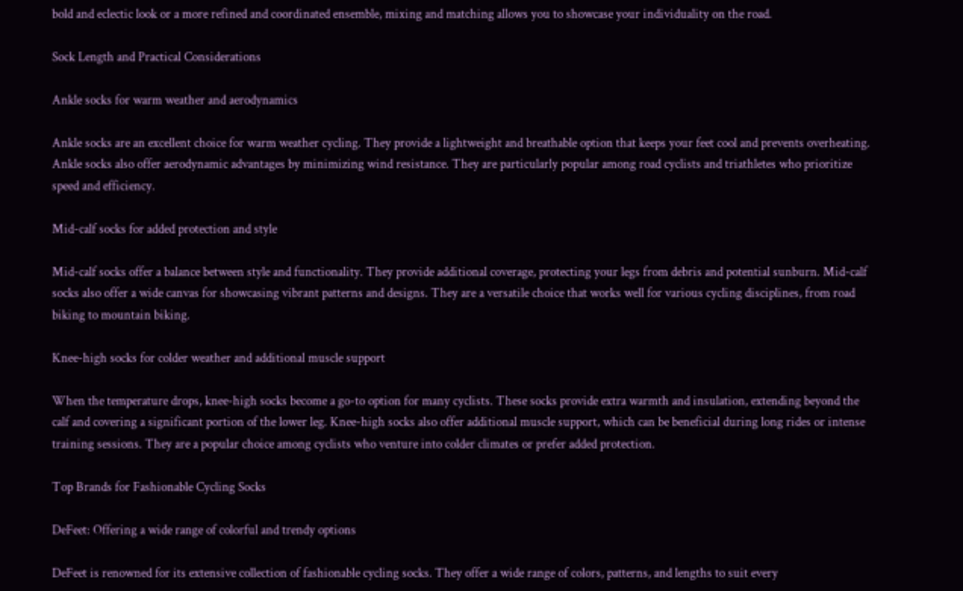bold and eclectic look or a more refined and coordinated ensemble, mixing and matching allows you to showcase your individuality on the road.

Sock Length and Practical Considerations

Ankle socks for warm weather and aerodynamics

Ankle socks are an excellent choice for warm weather cycling. They provide a lightweight and breathable option that keeps your feet cool and prevents overheating. Ankle socks also offer aerodynamic advantages by minimizing wind resistance. They are particularly popular among road cyclists and triathletes who prioritize speed and efficiency.

Mid-calf socks for added protection and style

Mid-calf socks offer a balance between style and functionality. They provide additional coverage, protecting your legs from debris and potential sunburn. Mid-calf socks also offer a wide canvas for showcasing vibrant patterns and designs. They are a versatile choice that works well for various cycling disciplines, from road biking to mountain biking.

Knee-high socks for colder weather and additional muscle support

When the temperature drops, knee-high socks become a go-to option for many cyclists. These socks provide extra warmth and insulation, extending beyond the calf and covering a significant portion of the lower leg. Knee-high socks also offer additional muscle support, which can be beneficial during long rides or intense training sessions. They are a popular choice among cyclists who venture into colder climates or prefer added protection.

Top Brands for Fashionable Cycling Socks

DeFeet: Offering a wide range of colorful and trendy options

DeFeet is renowned for its extensive collection of fashionable cycling socks. They offer a wide range of colors, patterns, and lengths to suit every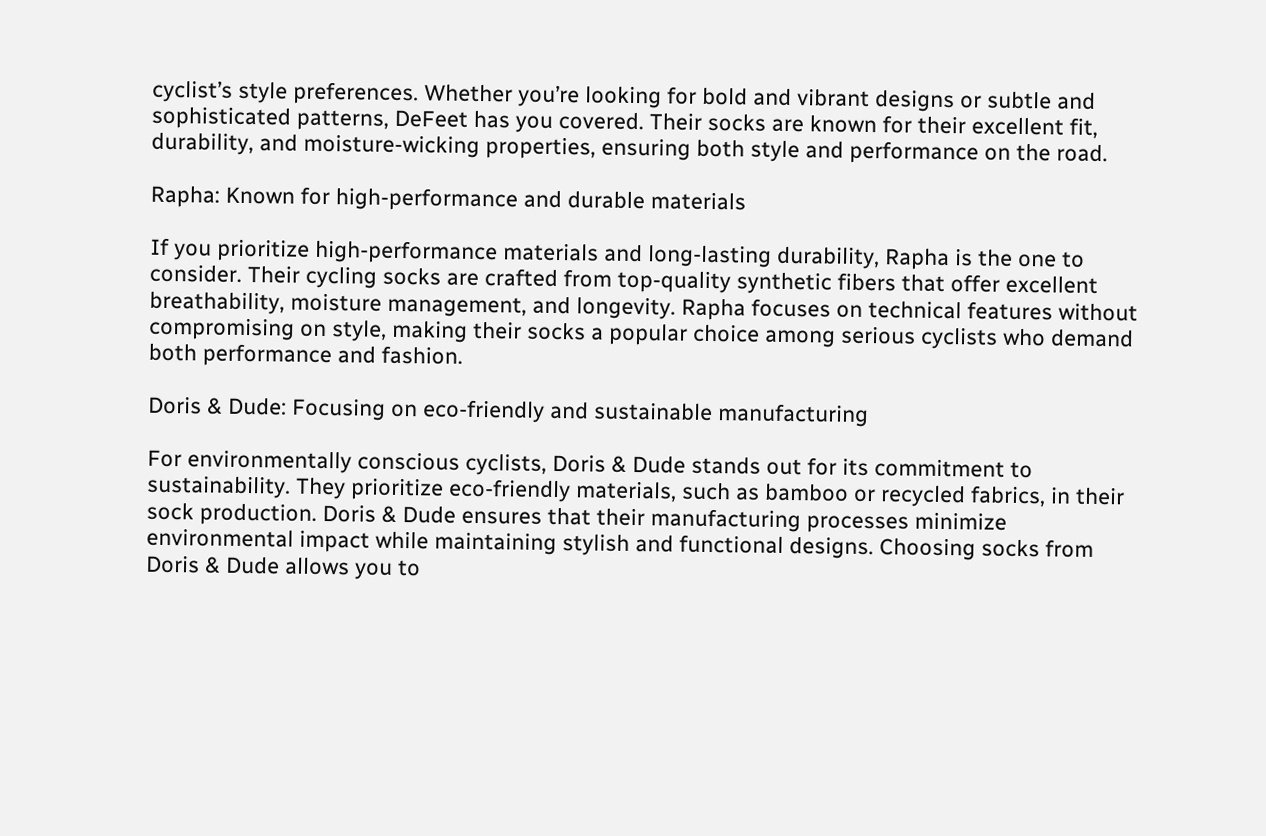cyclist’s style preferences. Whether you’re looking for bold and vibrant designs or subtle and sophisticated patterns, DeFeet has you covered. Their socks are known for their excellent fit, durability, and moisture-wicking properties, ensuring both style and performance on the road.

Rapha: Known for high-performance and durable materials

If you prioritize high-performance materials and long-lasting durability, Rapha is the one to consider. Their cycling socks are crafted from top-quality synthetic fibers that offer excellent breathability, moisture management, and longevity. Rapha focuses on technical features without compromising on style, making their socks a popular choice among serious cyclists who demand both performance and fashion.

Doris & Dude: Focusing on eco-friendly and sustainable manufacturing

For environmentally conscious cyclists, Doris & Dude stands out for its commitment to sustainability. They prioritize eco-friendly materials, such as bamboo or recycled fabrics, in their sock production. Doris & Dude ensures that their manufacturing processes minimize environmental impact while maintaining stylish and functional designs. Choosing socks from Doris & Dude allows you to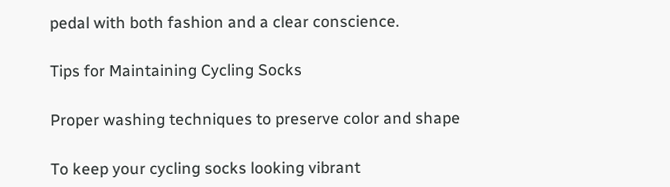pedal with both fashion and a clear conscience.

Tips for Maintaining Cycling Socks

Proper washing techniques to preserve color and shape

To keep your cycling socks looking vibrant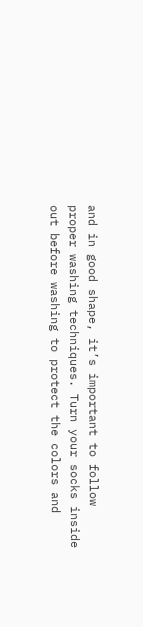and in good shape, it’s important to follow proper washing techniques. Turn your socks inside out before washing to protect the colors and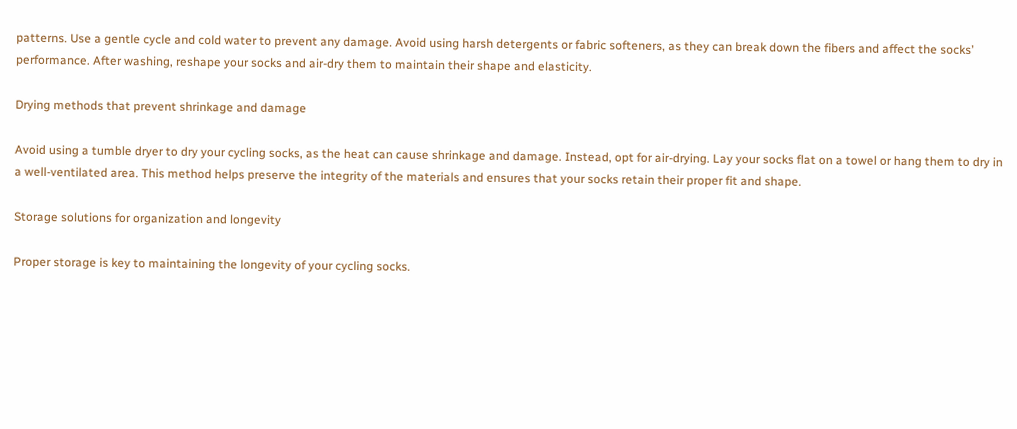patterns. Use a gentle cycle and cold water to prevent any damage. Avoid using harsh detergents or fabric softeners, as they can break down the fibers and affect the socks’ performance. After washing, reshape your socks and air-dry them to maintain their shape and elasticity.

Drying methods that prevent shrinkage and damage

Avoid using a tumble dryer to dry your cycling socks, as the heat can cause shrinkage and damage. Instead, opt for air-drying. Lay your socks flat on a towel or hang them to dry in a well-ventilated area. This method helps preserve the integrity of the materials and ensures that your socks retain their proper fit and shape.

Storage solutions for organization and longevity

Proper storage is key to maintaining the longevity of your cycling socks.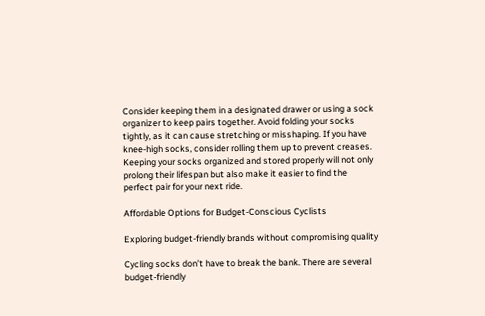Consider keeping them in a designated drawer or using a sock organizer to keep pairs together. Avoid folding your socks tightly, as it can cause stretching or misshaping. If you have knee-high socks, consider rolling them up to prevent creases. Keeping your socks organized and stored properly will not only prolong their lifespan but also make it easier to find the perfect pair for your next ride.

Affordable Options for Budget-Conscious Cyclists

Exploring budget-friendly brands without compromising quality

Cycling socks don’t have to break the bank. There are several budget-friendly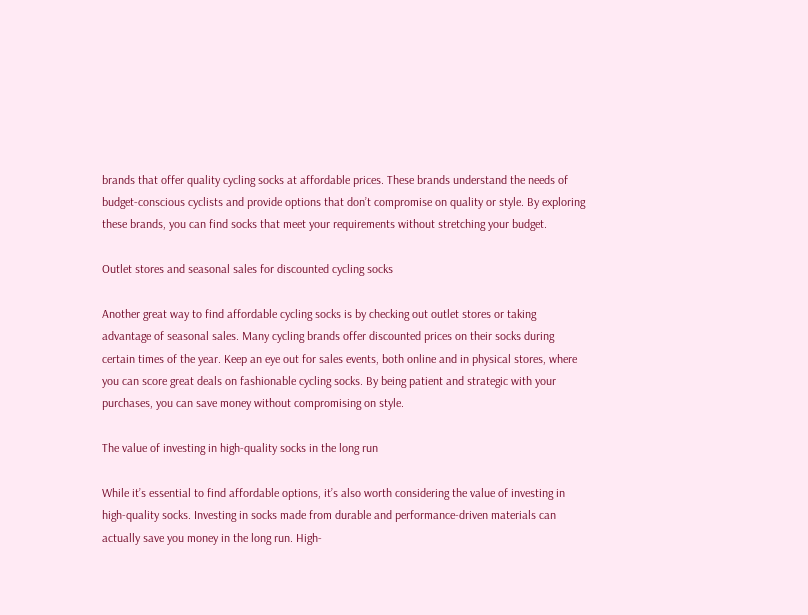brands that offer quality cycling socks at affordable prices. These brands understand the needs of budget-conscious cyclists and provide options that don’t compromise on quality or style. By exploring these brands, you can find socks that meet your requirements without stretching your budget.

Outlet stores and seasonal sales for discounted cycling socks

Another great way to find affordable cycling socks is by checking out outlet stores or taking advantage of seasonal sales. Many cycling brands offer discounted prices on their socks during certain times of the year. Keep an eye out for sales events, both online and in physical stores, where you can score great deals on fashionable cycling socks. By being patient and strategic with your purchases, you can save money without compromising on style.

The value of investing in high-quality socks in the long run

While it’s essential to find affordable options, it’s also worth considering the value of investing in high-quality socks. Investing in socks made from durable and performance-driven materials can actually save you money in the long run. High-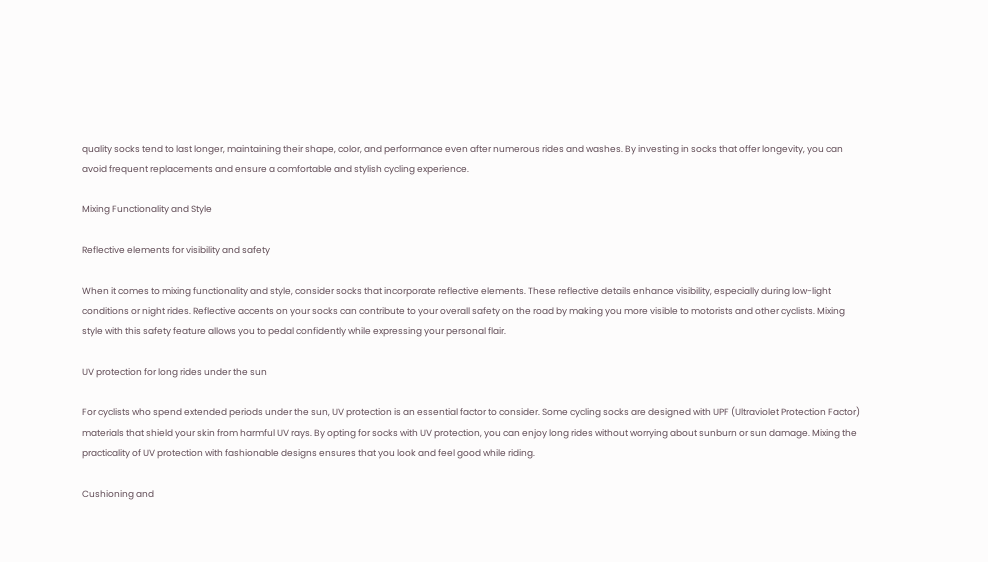quality socks tend to last longer, maintaining their shape, color, and performance even after numerous rides and washes. By investing in socks that offer longevity, you can avoid frequent replacements and ensure a comfortable and stylish cycling experience.

Mixing Functionality and Style

Reflective elements for visibility and safety

When it comes to mixing functionality and style, consider socks that incorporate reflective elements. These reflective details enhance visibility, especially during low-light conditions or night rides. Reflective accents on your socks can contribute to your overall safety on the road by making you more visible to motorists and other cyclists. Mixing style with this safety feature allows you to pedal confidently while expressing your personal flair.

UV protection for long rides under the sun

For cyclists who spend extended periods under the sun, UV protection is an essential factor to consider. Some cycling socks are designed with UPF (Ultraviolet Protection Factor) materials that shield your skin from harmful UV rays. By opting for socks with UV protection, you can enjoy long rides without worrying about sunburn or sun damage. Mixing the practicality of UV protection with fashionable designs ensures that you look and feel good while riding.

Cushioning and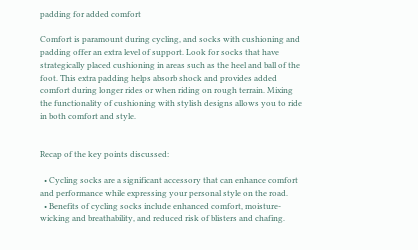padding for added comfort

Comfort is paramount during cycling, and socks with cushioning and padding offer an extra level of support. Look for socks that have strategically placed cushioning in areas such as the heel and ball of the foot. This extra padding helps absorb shock and provides added comfort during longer rides or when riding on rough terrain. Mixing the functionality of cushioning with stylish designs allows you to ride in both comfort and style.


Recap of the key points discussed:

  • Cycling socks are a significant accessory that can enhance comfort and performance while expressing your personal style on the road.
  • Benefits of cycling socks include enhanced comfort, moisture-wicking and breathability, and reduced risk of blisters and chafing.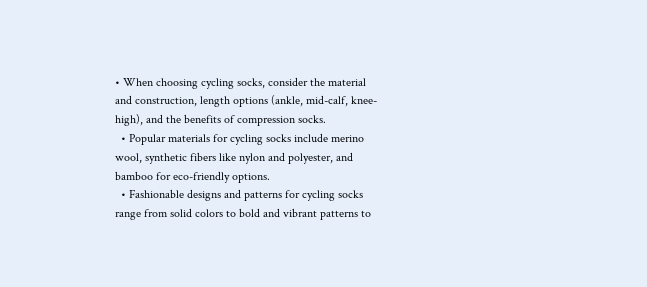• When choosing cycling socks, consider the material and construction, length options (ankle, mid-calf, knee-high), and the benefits of compression socks.
  • Popular materials for cycling socks include merino wool, synthetic fibers like nylon and polyester, and bamboo for eco-friendly options.
  • Fashionable designs and patterns for cycling socks range from solid colors to bold and vibrant patterns to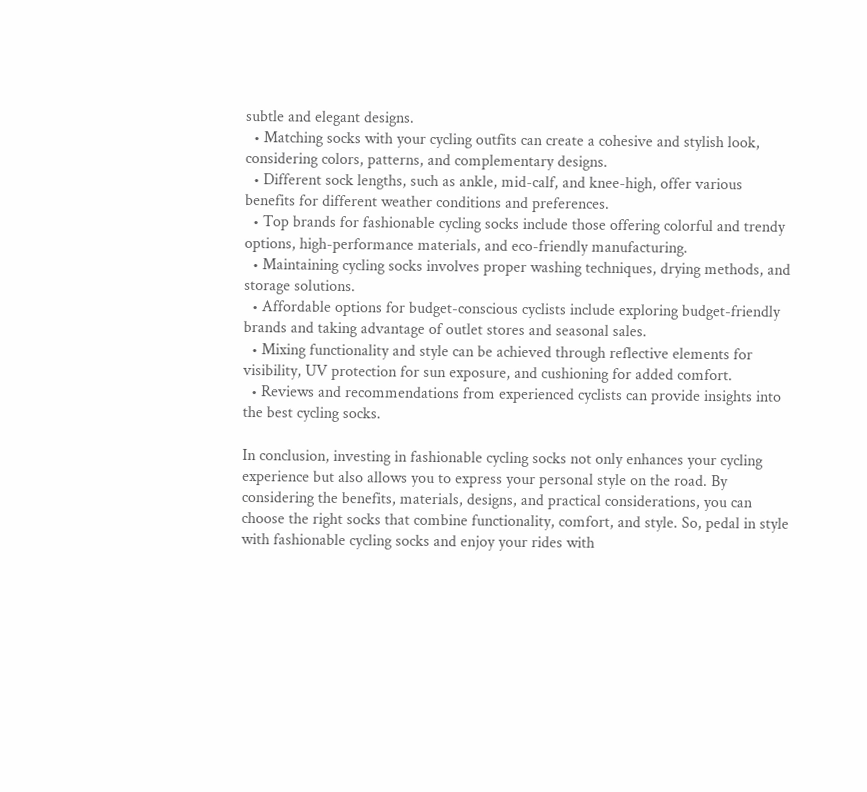subtle and elegant designs.
  • Matching socks with your cycling outfits can create a cohesive and stylish look, considering colors, patterns, and complementary designs.
  • Different sock lengths, such as ankle, mid-calf, and knee-high, offer various benefits for different weather conditions and preferences.
  • Top brands for fashionable cycling socks include those offering colorful and trendy options, high-performance materials, and eco-friendly manufacturing.
  • Maintaining cycling socks involves proper washing techniques, drying methods, and storage solutions.
  • Affordable options for budget-conscious cyclists include exploring budget-friendly brands and taking advantage of outlet stores and seasonal sales.
  • Mixing functionality and style can be achieved through reflective elements for visibility, UV protection for sun exposure, and cushioning for added comfort.
  • Reviews and recommendations from experienced cyclists can provide insights into the best cycling socks.

In conclusion, investing in fashionable cycling socks not only enhances your cycling experience but also allows you to express your personal style on the road. By considering the benefits, materials, designs, and practical considerations, you can choose the right socks that combine functionality, comfort, and style. So, pedal in style with fashionable cycling socks and enjoy your rides with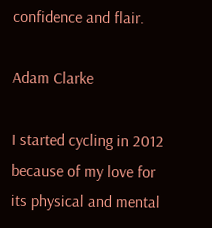confidence and flair.

Adam Clarke

I started cycling in 2012 because of my love for its physical and mental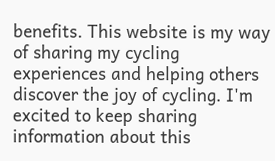benefits. This website is my way of sharing my cycling experiences and helping others discover the joy of cycling. I'm excited to keep sharing information about this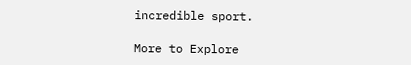incredible sport.

More to Explore